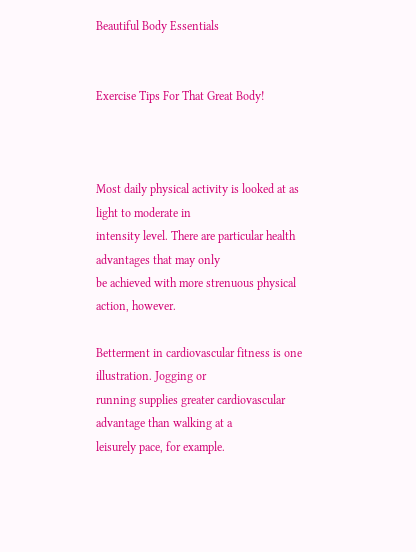Beautiful Body Essentials


Exercise Tips For That Great Body!



Most daily physical activity is looked at as light to moderate in
intensity level. There are particular health advantages that may only
be achieved with more strenuous physical action, however.

Betterment in cardiovascular fitness is one illustration. Jogging or
running supplies greater cardiovascular advantage than walking at a
leisurely pace, for example.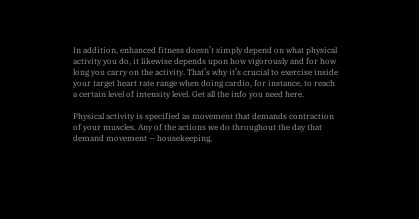In addition, enhanced fitness doesn’t simply depend on what physical
activity you do, it likewise depends upon how vigorously and for how
long you carry on the activity. That’s why it’s crucial to exercise inside
your target heart rate range when doing cardio, for instance, to reach
a certain level of intensity level. Get all the info you need here.

Physical activity is specified as movement that demands contraction
of your muscles. Any of the actions we do throughout the day that
demand movement — housekeeping,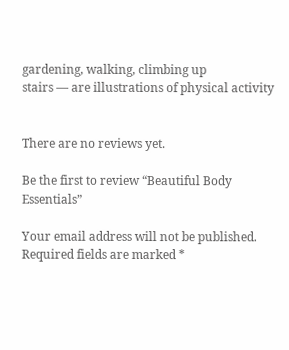gardening, walking, climbing up
stairs — are illustrations of physical activity


There are no reviews yet.

Be the first to review “Beautiful Body Essentials”

Your email address will not be published. Required fields are marked *